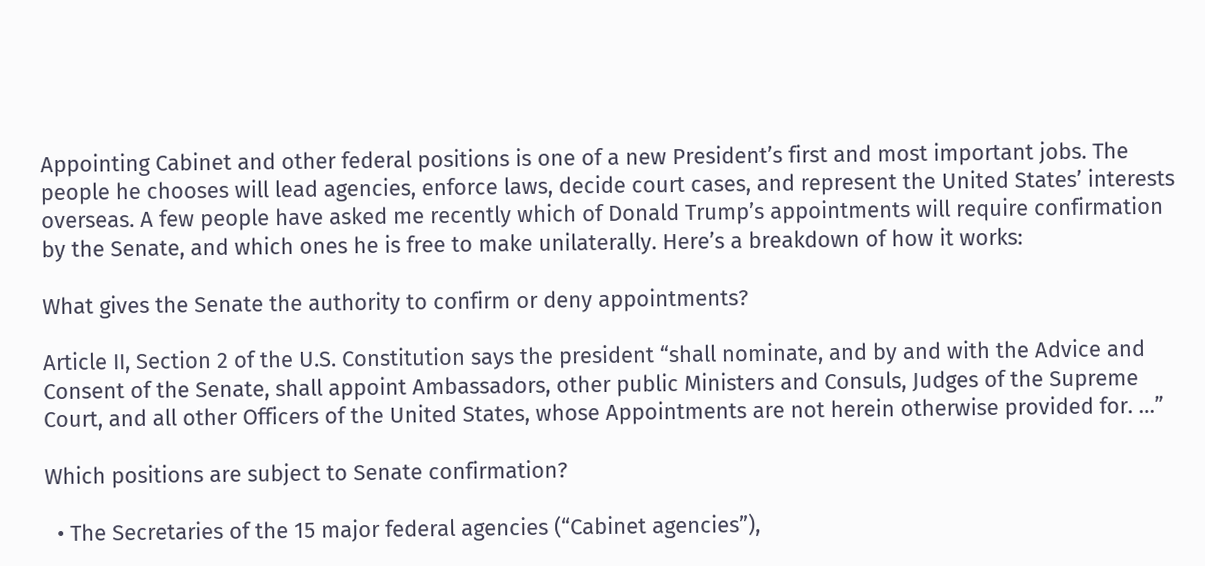Appointing Cabinet and other federal positions is one of a new President’s first and most important jobs. The people he chooses will lead agencies, enforce laws, decide court cases, and represent the United States’ interests overseas. A few people have asked me recently which of Donald Trump’s appointments will require confirmation by the Senate, and which ones he is free to make unilaterally. Here’s a breakdown of how it works:

What gives the Senate the authority to confirm or deny appointments?

Article II, Section 2 of the U.S. Constitution says the president “shall nominate, and by and with the Advice and Consent of the Senate, shall appoint Ambassadors, other public Ministers and Consuls, Judges of the Supreme Court, and all other Officers of the United States, whose Appointments are not herein otherwise provided for. …”

Which positions are subject to Senate confirmation?

  • The Secretaries of the 15 major federal agencies (“Cabinet agencies”),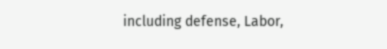including defense, Labor,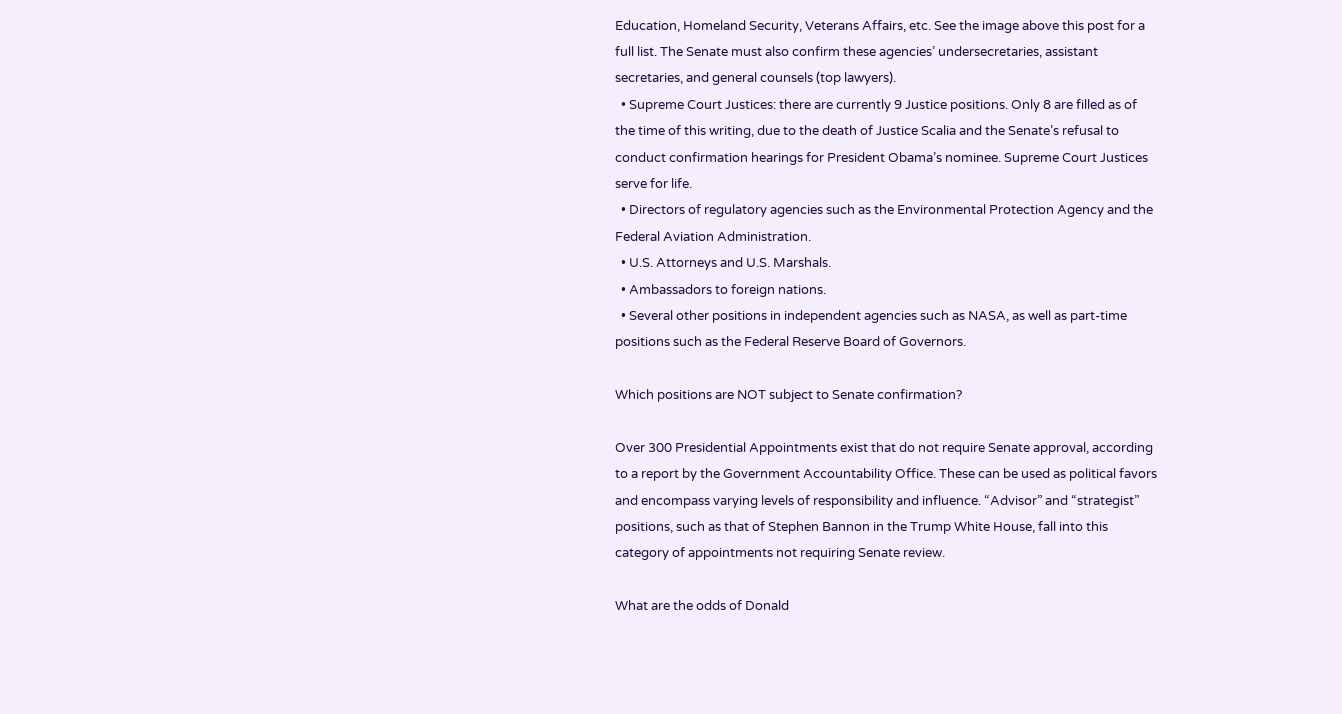Education, Homeland Security, Veterans Affairs, etc. See the image above this post for a full list. The Senate must also confirm these agencies’ undersecretaries, assistant secretaries, and general counsels (top lawyers).
  • Supreme Court Justices: there are currently 9 Justice positions. Only 8 are filled as of the time of this writing, due to the death of Justice Scalia and the Senate’s refusal to conduct confirmation hearings for President Obama’s nominee. Supreme Court Justices serve for life.
  • Directors of regulatory agencies such as the Environmental Protection Agency and the Federal Aviation Administration.
  • U.S. Attorneys and U.S. Marshals.
  • Ambassadors to foreign nations.
  • Several other positions in independent agencies such as NASA, as well as part-time positions such as the Federal Reserve Board of Governors.

Which positions are NOT subject to Senate confirmation?

Over 300 Presidential Appointments exist that do not require Senate approval, according to a report by the Government Accountability Office. These can be used as political favors and encompass varying levels of responsibility and influence. “Advisor” and “strategist” positions, such as that of Stephen Bannon in the Trump White House, fall into this category of appointments not requiring Senate review.

What are the odds of Donald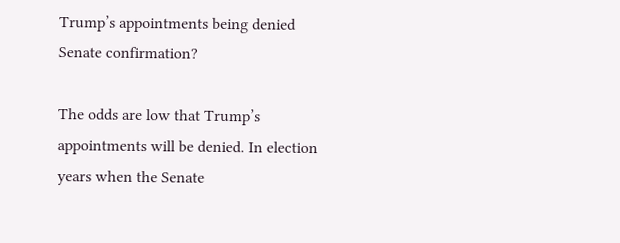Trump’s appointments being denied Senate confirmation?

The odds are low that Trump’s appointments will be denied. In election years when the Senate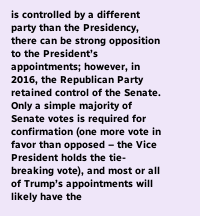is controlled by a different party than the Presidency, there can be strong opposition to the President’s appointments; however, in 2016, the Republican Party retained control of the Senate. Only a simple majority of Senate votes is required for confirmation (one more vote in favor than opposed – the Vice President holds the tie-breaking vote), and most or all of Trump’s appointments will likely have the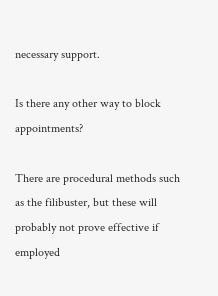necessary support.

Is there any other way to block appointments?

There are procedural methods such as the filibuster, but these will probably not prove effective if employed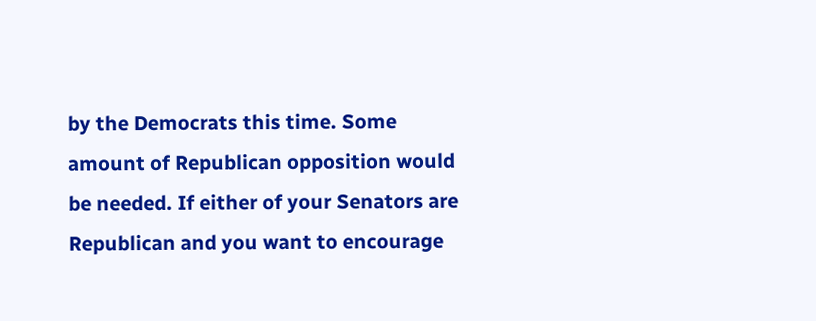by the Democrats this time. Some amount of Republican opposition would be needed. If either of your Senators are Republican and you want to encourage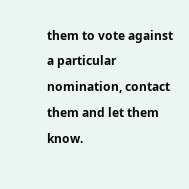them to vote against a particular nomination, contact them and let them know.